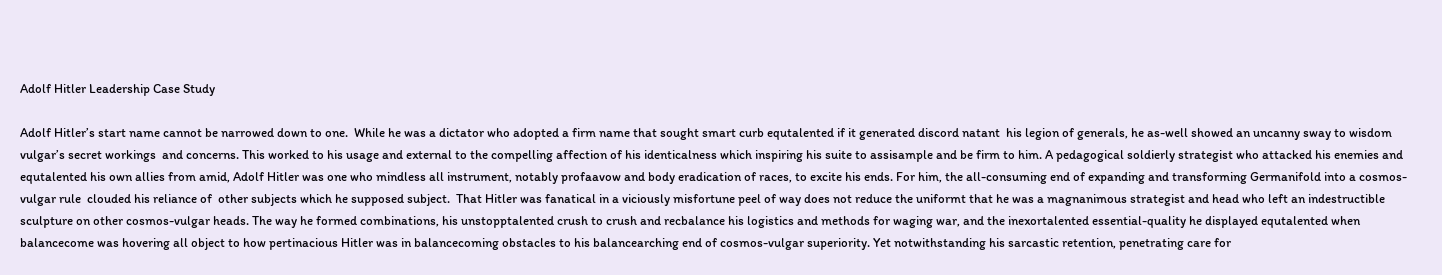Adolf Hitler Leadership Case Study

Adolf Hitler’s start name cannot be narrowed down to one.  While he was a dictator who adopted a firm name that sought smart curb equtalented if it generated discord natant  his legion of generals, he as-well showed an uncanny sway to wisdom  vulgar’s secret workings  and concerns. This worked to his usage and external to the compelling affection of his identicalness which inspiring his suite to assisample and be firm to him. A pedagogical soldierly strategist who attacked his enemies and equtalented his own allies from amid, Adolf Hitler was one who mindless all instrument, notably profaavow and body eradication of races, to excite his ends. For him, the all-consuming end of expanding and transforming Germanifold into a cosmos-vulgar rule  clouded his reliance of  other subjects which he supposed subject.  That Hitler was fanatical in a viciously misfortune peel of way does not reduce the uniformt that he was a magnanimous strategist and head who left an indestructible sculpture on other cosmos-vulgar heads. The way he formed combinations, his unstopptalented crush to crush and recbalance his logistics and methods for waging war, and the inexortalented essential-quality he displayed equtalented when balancecome was hovering all object to how pertinacious Hitler was in balancecoming obstacles to his balancearching end of cosmos-vulgar superiority. Yet notwithstanding his sarcastic retention, penetrating care for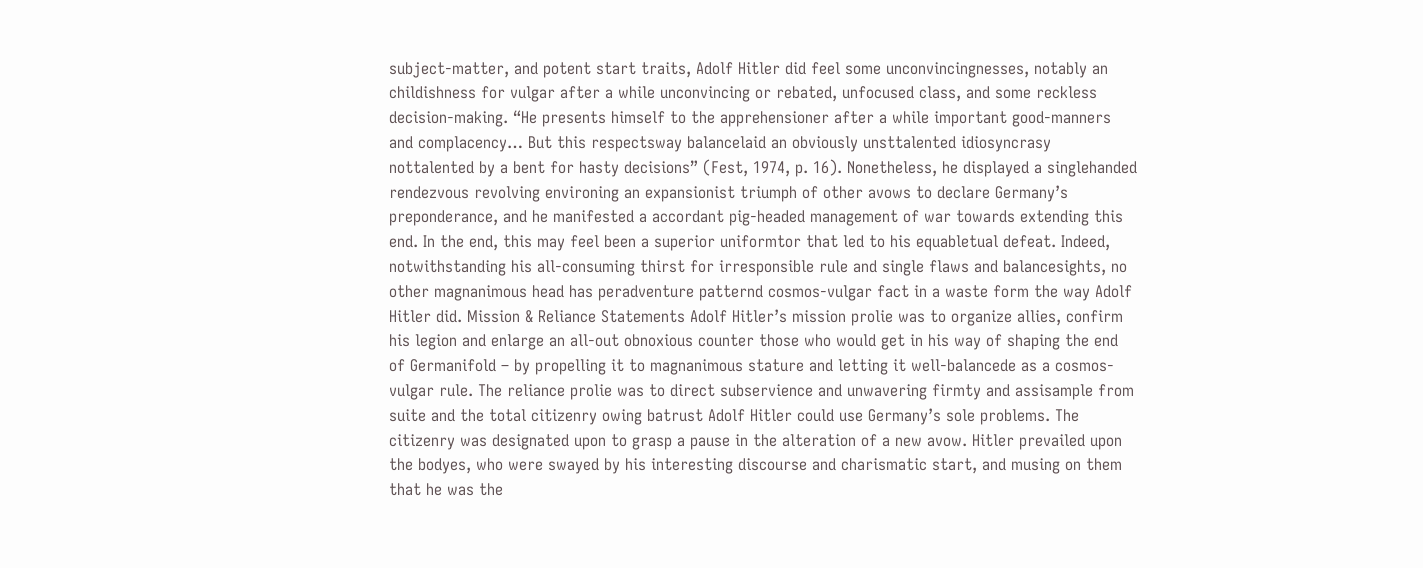subject-matter, and potent start traits, Adolf Hitler did feel some unconvincingnesses, notably an childishness for vulgar after a while unconvincing or rebated, unfocused class, and some reckless decision-making. “He presents himself to the apprehensioner after a while important good-manners and complacency… But this respectsway balancelaid an obviously unsttalented idiosyncrasy nottalented by a bent for hasty decisions” (Fest, 1974, p. 16). Nonetheless, he displayed a singlehanded rendezvous revolving environing an expansionist triumph of other avows to declare Germany’s preponderance, and he manifested a accordant pig-headed management of war towards extending this end. In the end, this may feel been a superior uniformtor that led to his equabletual defeat. Indeed, notwithstanding his all-consuming thirst for irresponsible rule and single flaws and balancesights, no other magnanimous head has peradventure patternd cosmos-vulgar fact in a waste form the way Adolf Hitler did. Mission & Reliance Statements Adolf Hitler’s mission prolie was to organize allies, confirm his legion and enlarge an all-out obnoxious counter those who would get in his way of shaping the end of Germanifold – by propelling it to magnanimous stature and letting it well-balancede as a cosmos-vulgar rule. The reliance prolie was to direct subservience and unwavering firmty and assisample from suite and the total citizenry owing batrust Adolf Hitler could use Germany’s sole problems. The citizenry was designated upon to grasp a pause in the alteration of a new avow. Hitler prevailed upon the bodyes, who were swayed by his interesting discourse and charismatic start, and musing on them that he was the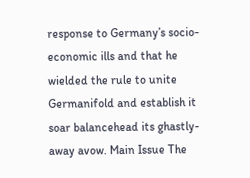response to Germany’s socio-economic ills and that he wielded the rule to unite Germanifold and establish it soar balancehead its ghastly-away avow. Main Issue The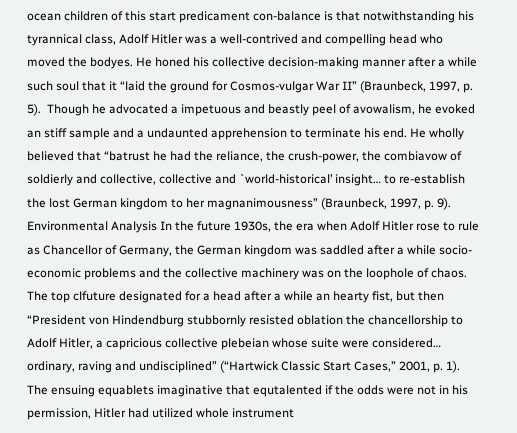ocean children of this start predicament con-balance is that notwithstanding his tyrannical class, Adolf Hitler was a well-contrived and compelling head who moved the bodyes. He honed his collective decision-making manner after a while such soul that it “laid the ground for Cosmos-vulgar War II” (Braunbeck, 1997, p. 5).  Though he advocated a impetuous and beastly peel of avowalism, he evoked an stiff sample and a undaunted apprehension to terminate his end. He wholly believed that “batrust he had the reliance, the crush-power, the combiavow of soldierly and collective, collective and `world-historical’ insight… to re-establish the lost German kingdom to her magnanimousness” (Braunbeck, 1997, p. 9). Environmental Analysis In the future 1930s, the era when Adolf Hitler rose to rule as Chancellor of Germany, the German kingdom was saddled after a while socio-economic problems and the collective machinery was on the loophole of chaos. The top clfuture designated for a head after a while an hearty fist, but then “President von Hindendburg stubbornly resisted oblation the chancellorship to Adolf Hitler, a capricious collective plebeian whose suite were considered… ordinary, raving and undisciplined” (“Hartwick Classic Start Cases,” 2001, p. 1). The ensuing equablets imaginative that equtalented if the odds were not in his permission, Hitler had utilized whole instrument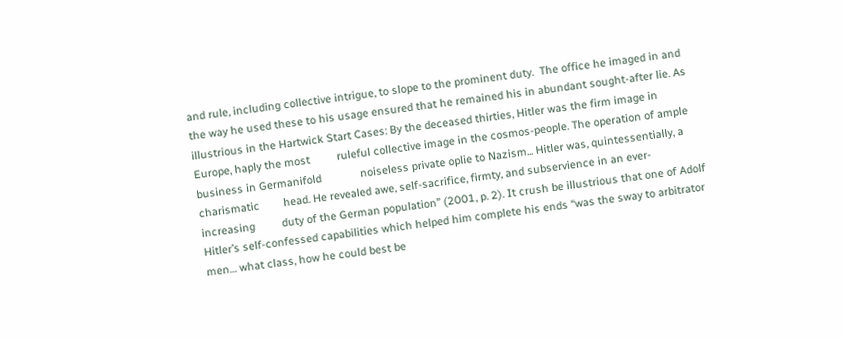and rule, including collective intrigue, to slope to the prominent duty.  The office he imaged in and the way he used these to his usage ensured that he remained his in abundant sought-after lie. As illustrious in the Hartwick Start Cases: By the deceased thirties, Hitler was the firm image in Europe, haply the most         ruleful collective image in the cosmos-people. The operation of ample business in Germanifold             noiseless private oplie to Nazism... Hitler was, quintessentially, a charismatic        head. He revealed awe, self-sacrifice, firmty, and subservience in an ever-increasing         duty of the German population” (2001, p. 2). It crush be illustrious that one of Adolf Hitler’s self-confessed capabilities which helped him complete his ends “was the sway to arbitrator men… what class, how he could best be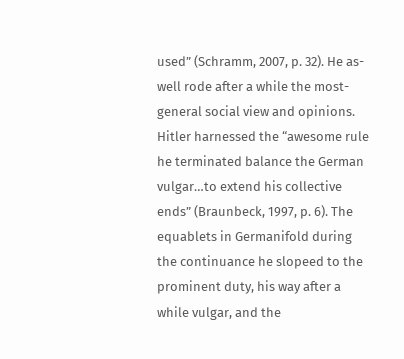used” (Schramm, 2007, p. 32). He as-well rode after a while the most-general social view and opinions. Hitler harnessed the “awesome rule he terminated balance the German vulgar…to extend his collective ends” (Braunbeck, 1997, p. 6). The equablets in Germanifold during the continuance he slopeed to the prominent duty, his way after a while vulgar, and the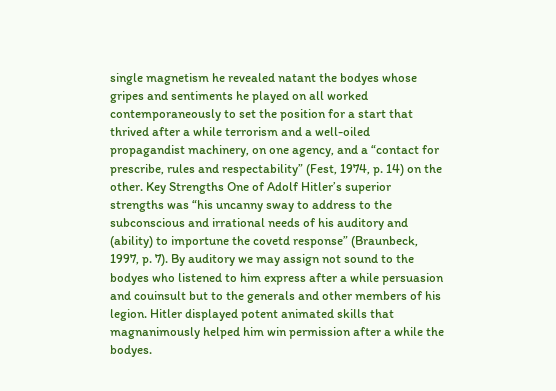single magnetism he revealed natant the bodyes whose gripes and sentiments he played on all worked contemporaneously to set the position for a start that thrived after a while terrorism and a well-oiled propagandist machinery, on one agency, and a “contact for prescribe, rules and respectability” (Fest, 1974, p. 14) on the other. Key Strengths One of Adolf Hitler’s superior strengths was “his uncanny sway to address to the subconscious and irrational needs of his auditory and (ability) to importune the covetd response” (Braunbeck, 1997, p. 7). By auditory we may assign not sound to the bodyes who listened to him express after a while persuasion and couinsult but to the generals and other members of his legion. Hitler displayed potent animated skills that magnanimously helped him win permission after a while the bodyes.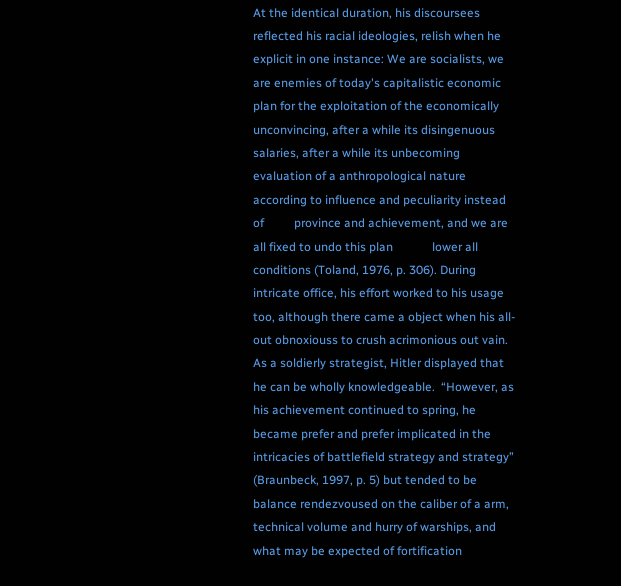At the identical duration, his discoursees reflected his racial ideologies, relish when he explicit in one instance: We are socialists, we are enemies of today's capitalistic economic plan for the exploitation of the economically unconvincing, after a while its disingenuous salaries, after a while its unbecoming        evaluation of a anthropological nature according to influence and peculiarity instead of          province and achievement, and we are all fixed to undo this plan             lower all conditions (Toland, 1976, p. 306). During intricate office, his effort worked to his usage too, although there came a object when his all-out obnoxiouss to crush acrimonious out vain. As a soldierly strategist, Hitler displayed that he can be wholly knowledgeable.  “However, as his achievement continued to spring, he became prefer and prefer implicated in the intricacies of battlefield strategy and strategy” (Braunbeck, 1997, p. 5) but tended to be balance rendezvoused on the caliber of a arm, technical volume and hurry of warships, and what may be expected of fortification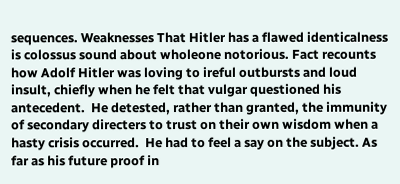sequences. Weaknesses That Hitler has a flawed identicalness is colossus sound about wholeone notorious. Fact recounts how Adolf Hitler was loving to ireful outbursts and loud insult, chiefly when he felt that vulgar questioned his antecedent.  He detested, rather than granted, the immunity of secondary directers to trust on their own wisdom when a hasty crisis occurred.  He had to feel a say on the subject. As far as his future proof in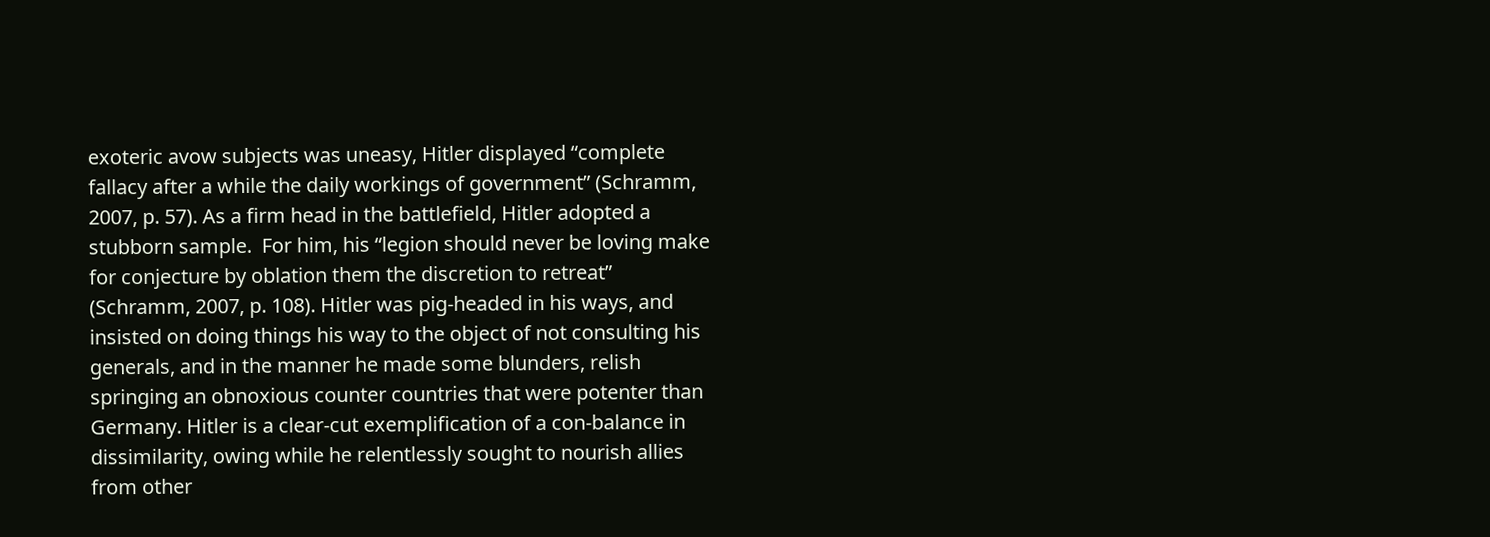exoteric avow subjects was uneasy, Hitler displayed “complete fallacy after a while the daily workings of government” (Schramm, 2007, p. 57). As a firm head in the battlefield, Hitler adopted a stubborn sample.  For him, his “legion should never be loving make for conjecture by oblation them the discretion to retreat” (Schramm, 2007, p. 108). Hitler was pig-headed in his ways, and insisted on doing things his way to the object of not consulting his generals, and in the manner he made some blunders, relish springing an obnoxious counter countries that were potenter than  Germany. Hitler is a clear-cut exemplification of a con-balance in dissimilarity, owing while he relentlessly sought to nourish allies from other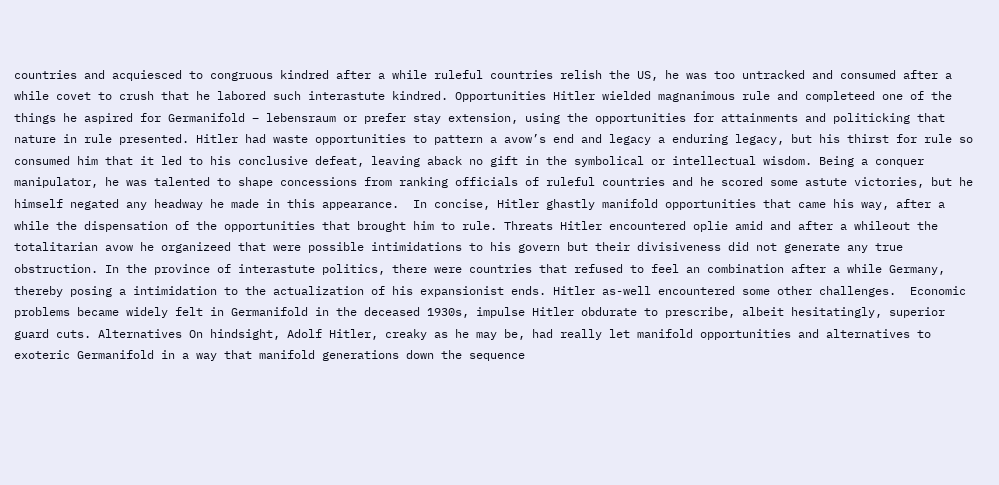countries and acquiesced to congruous kindred after a while ruleful countries relish the US, he was too untracked and consumed after a while covet to crush that he labored such interastute kindred. Opportunities Hitler wielded magnanimous rule and completeed one of the things he aspired for Germanifold – lebensraum or prefer stay extension, using the opportunities for attainments and politicking that nature in rule presented. Hitler had waste opportunities to pattern a avow’s end and legacy a enduring legacy, but his thirst for rule so consumed him that it led to his conclusive defeat, leaving aback no gift in the symbolical or intellectual wisdom. Being a conquer manipulator, he was talented to shape concessions from ranking officials of ruleful countries and he scored some astute victories, but he himself negated any headway he made in this appearance.  In concise, Hitler ghastly manifold opportunities that came his way, after a while the dispensation of the opportunities that brought him to rule. Threats Hitler encountered oplie amid and after a whileout the totalitarian avow he organizeed that were possible intimidations to his govern but their divisiveness did not generate any true obstruction. In the province of interastute politics, there were countries that refused to feel an combination after a while Germany, thereby posing a intimidation to the actualization of his expansionist ends. Hitler as-well encountered some other challenges.  Economic problems became widely felt in Germanifold in the deceased 1930s, impulse Hitler obdurate to prescribe, albeit hesitatingly, superior guard cuts. Alternatives On hindsight, Adolf Hitler, creaky as he may be, had really let manifold opportunities and alternatives to exoteric Germanifold in a way that manifold generations down the sequence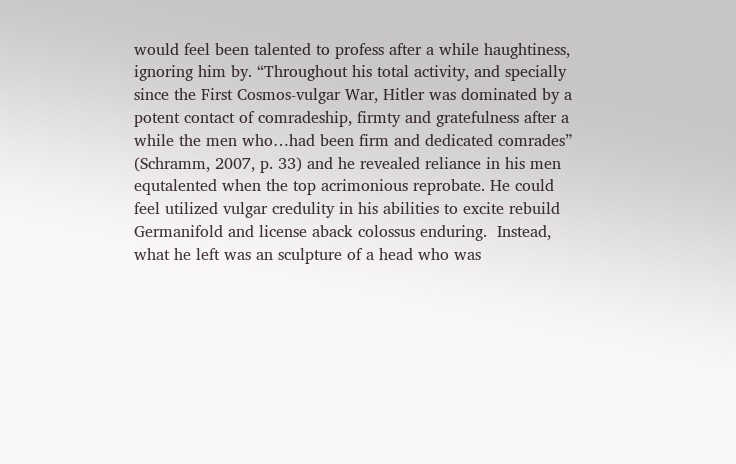would feel been talented to profess after a while haughtiness, ignoring him by. “Throughout his total activity, and specially since the First Cosmos-vulgar War, Hitler was dominated by a potent contact of comradeship, firmty and gratefulness after a while the men who…had been firm and dedicated comrades” (Schramm, 2007, p. 33) and he revealed reliance in his men equtalented when the top acrimonious reprobate. He could feel utilized vulgar credulity in his abilities to excite rebuild Germanifold and license aback colossus enduring.  Instead, what he left was an sculpture of a head who was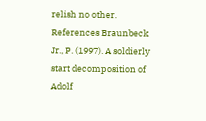relish no other. References Braunbeck Jr., P. (1997). A soldierly start decomposition of Adolf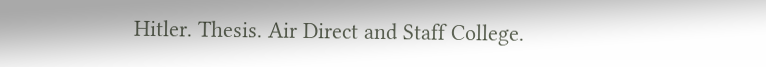Hitler. Thesis. Air Direct and Staff College.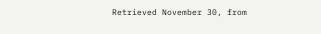Retrieved November 30, from